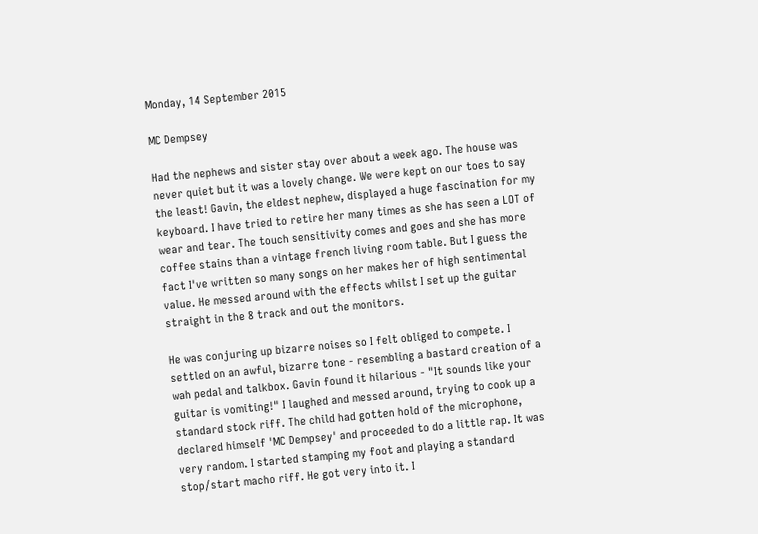Monday, 14 September 2015

MC Dempsey

Had the nephews and sister stay over about a week ago. The house was never quiet but it was a lovely change. We were kept on our toes to say the least! Gavin, the eldest nephew, displayed a huge fascination for my keyboard. I have tried to retire her many times as she has seen a LOT of wear and tear. The touch sensitivity comes and goes and she has more coffee stains than a vintage french living room table. But I guess the fact I've written so many songs on her makes her of high sentimental value. He messed around with the effects whilst I set up the guitar straight in the 8 track and out the monitors.

He was conjuring up bizarre noises so I felt obliged to compete. I settled on an awful, bizarre tone - resembling a bastard creation of a wah pedal and talkbox. Gavin found it hilarious - "It sounds like your guitar is vomiting!" I laughed and messed around, trying to cook up a standard stock riff. The child had gotten hold of the microphone, declared himself 'MC Dempsey' and proceeded to do a little rap. It was very random. I started stamping my foot and playing a standard stop/start macho riff. He got very into it. I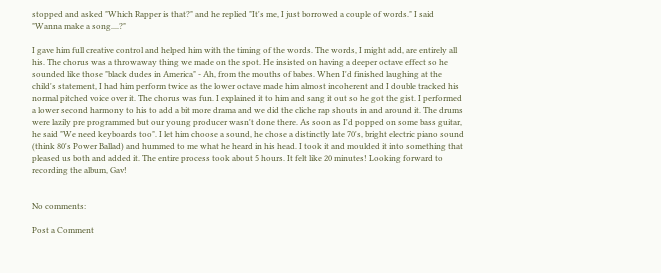stopped and asked "Which Rapper is that?" and he replied "It's me, I just borrowed a couple of words." I said "Wanna make a song....?"

I gave him full creative control and helped him with the timing of the words. The words, I might add, are entirely all his. The chorus was a throwaway thing we made on the spot. He insisted on having a deeper octave effect so he sounded like those "black dudes in America" - Ah, from the mouths of babes. When I'd finished laughing at the child's statement, I had him perform twice as the lower octave made him almost incoherent and I double tracked his normal pitched voice over it. The chorus was fun. I explained it to him and sang it out so he got the gist. I performed a lower second harmony to his to add a bit more drama and we did the cliche rap shouts in and around it. The drums were lazily pre programmed but our young producer wasn't done there. As soon as I'd popped on some bass guitar, he said "We need keyboards too". I let him choose a sound, he chose a distinctly late 70's, bright electric piano sound (think 80's Power Ballad) and hummed to me what he heard in his head. I took it and moulded it into something that pleased us both and added it. The entire process took about 5 hours. It felt like 20 minutes! Looking forward to recording the album, Gav!


No comments:

Post a Comment